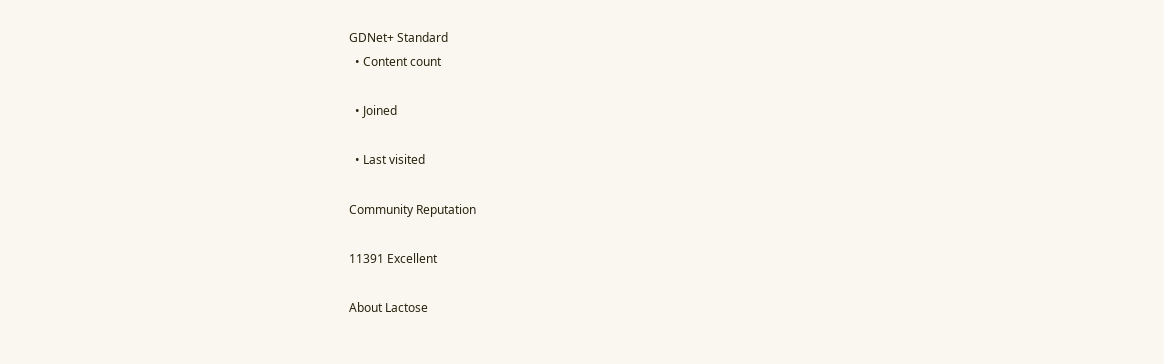GDNet+ Standard
  • Content count

  • Joined

  • Last visited

Community Reputation

11391 Excellent

About Lactose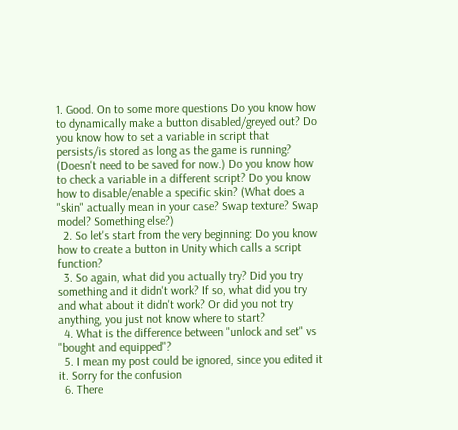1. Good. On to some more questions Do you know how to dynamically make a button disabled/greyed out? Do you know how to set a variable in script that persists/is stored as long as the game is running? (Doesn't need to be saved for now.) Do you know how to check a variable in a different script? Do you know how to disable/enable a specific skin? (What does a "skin" actually mean in your case? Swap texture? Swap model? Something else?)
  2. So let's start from the very beginning: Do you know how to create a button in Unity which calls a script function?
  3. So again, what did you actually try? Did you try something and it didn't work? If so, what did you try and what about it didn't work? Or did you not try anything, you just not know where to start?
  4. What is the difference between "unlock and set" vs "bought and equipped"?
  5. I mean my post could be ignored, since you edited it it. Sorry for the confusion
  6. There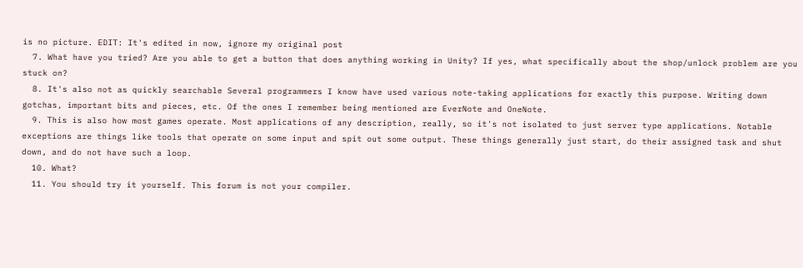is no picture. EDIT: It's edited in now, ignore my original post
  7. What have you tried? Are you able to get a button that does anything working in Unity? If yes, what specifically about the shop/unlock problem are you stuck on?
  8. It's also not as quickly searchable Several programmers I know have used various note-taking applications for exactly this purpose. Writing down gotchas, important bits and pieces, etc. Of the ones I remember being mentioned are EverNote and OneNote.
  9. This is also how most games operate. Most applications of any description, really, so it's not isolated to just server type applications. Notable exceptions are things like tools that operate on some input and spit out some output. These things generally just start, do their assigned task and shut down, and do not have such a loop.
  10. What?
  11. You should try it yourself. This forum is not your compiler.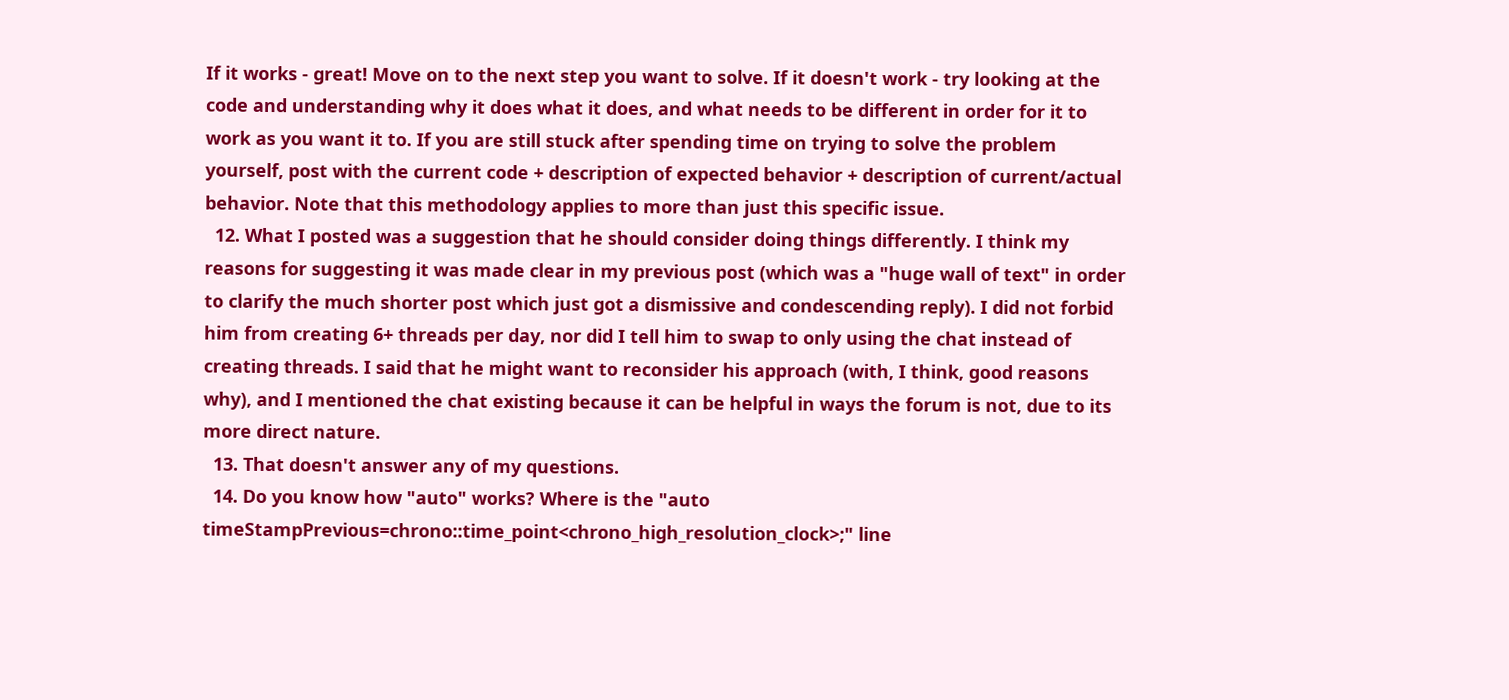If it works - great! Move on to the next step you want to solve. If it doesn't work - try looking at the code and understanding why it does what it does, and what needs to be different in order for it to work as you want it to. If you are still stuck after spending time on trying to solve the problem yourself, post with the current code + description of expected behavior + description of current/actual behavior. Note that this methodology applies to more than just this specific issue.
  12. What I posted was a suggestion that he should consider doing things differently. I think my reasons for suggesting it was made clear in my previous post (which was a "huge wall of text" in order to clarify the much shorter post which just got a dismissive and condescending reply). I did not forbid him from creating 6+ threads per day, nor did I tell him to swap to only using the chat instead of creating threads. I said that he might want to reconsider his approach (with, I think, good reasons why), and I mentioned the chat existing because it can be helpful in ways the forum is not, due to its more direct nature.
  13. That doesn't answer any of my questions.
  14. Do you know how "auto" works? Where is the "auto timeStampPrevious=chrono::time_point<chrono_high_resolution_clock>;" line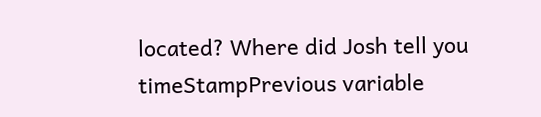located? Where did Josh tell you timeStampPrevious variable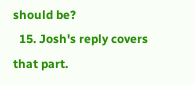should be?
  15. Josh's reply covers that part.